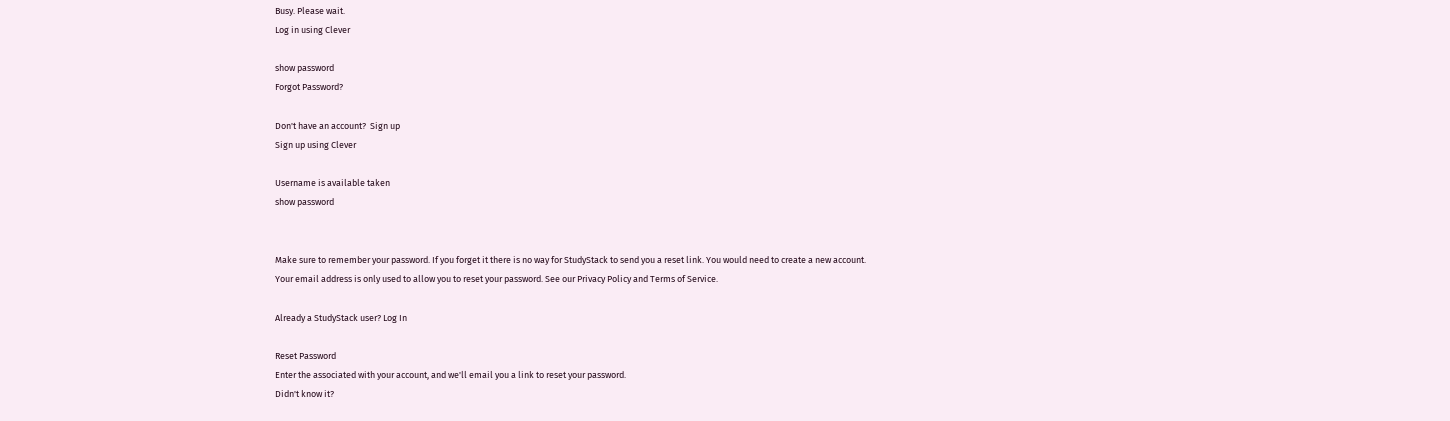Busy. Please wait.
Log in using Clever

show password
Forgot Password?

Don't have an account?  Sign up
Sign up using Clever

Username is available taken
show password


Make sure to remember your password. If you forget it there is no way for StudyStack to send you a reset link. You would need to create a new account.
Your email address is only used to allow you to reset your password. See our Privacy Policy and Terms of Service.

Already a StudyStack user? Log In

Reset Password
Enter the associated with your account, and we'll email you a link to reset your password.
Didn't know it?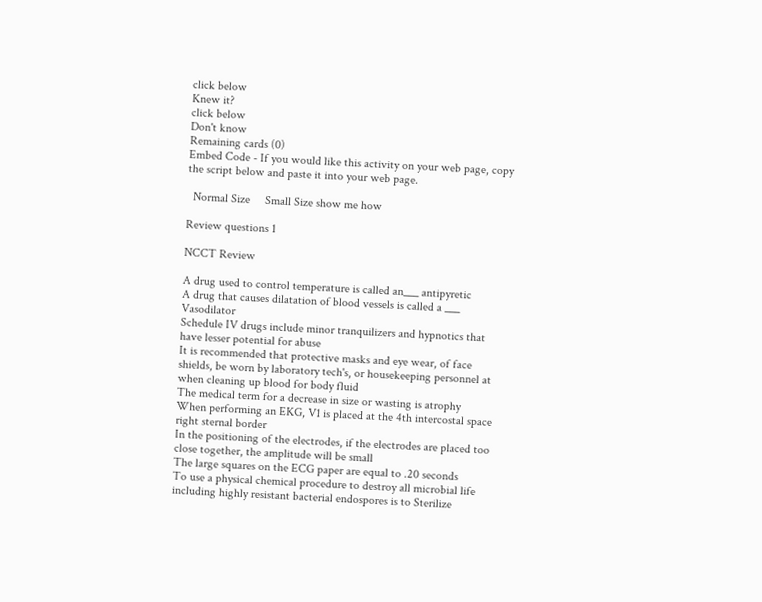click below
Knew it?
click below
Don't know
Remaining cards (0)
Embed Code - If you would like this activity on your web page, copy the script below and paste it into your web page.

  Normal Size     Small Size show me how

Review questions 1

NCCT Review

A drug used to control temperature is called an___ antipyretic
A drug that causes dilatation of blood vessels is called a ___ Vasodilator
Schedule IV drugs include minor tranquilizers and hypnotics that have lesser potential for abuse
It is recommended that protective masks and eye wear, of face shields, be worn by laboratory tech's, or housekeeping personnel at when cleaning up blood for body fluid
The medical term for a decrease in size or wasting is atrophy
When performing an EKG, V1 is placed at the 4th intercostal space right sternal border
In the positioning of the electrodes, if the electrodes are placed too close together, the amplitude will be small
The large squares on the ECG paper are equal to .20 seconds
To use a physical chemical procedure to destroy all microbial life including highly resistant bacterial endospores is to Sterilize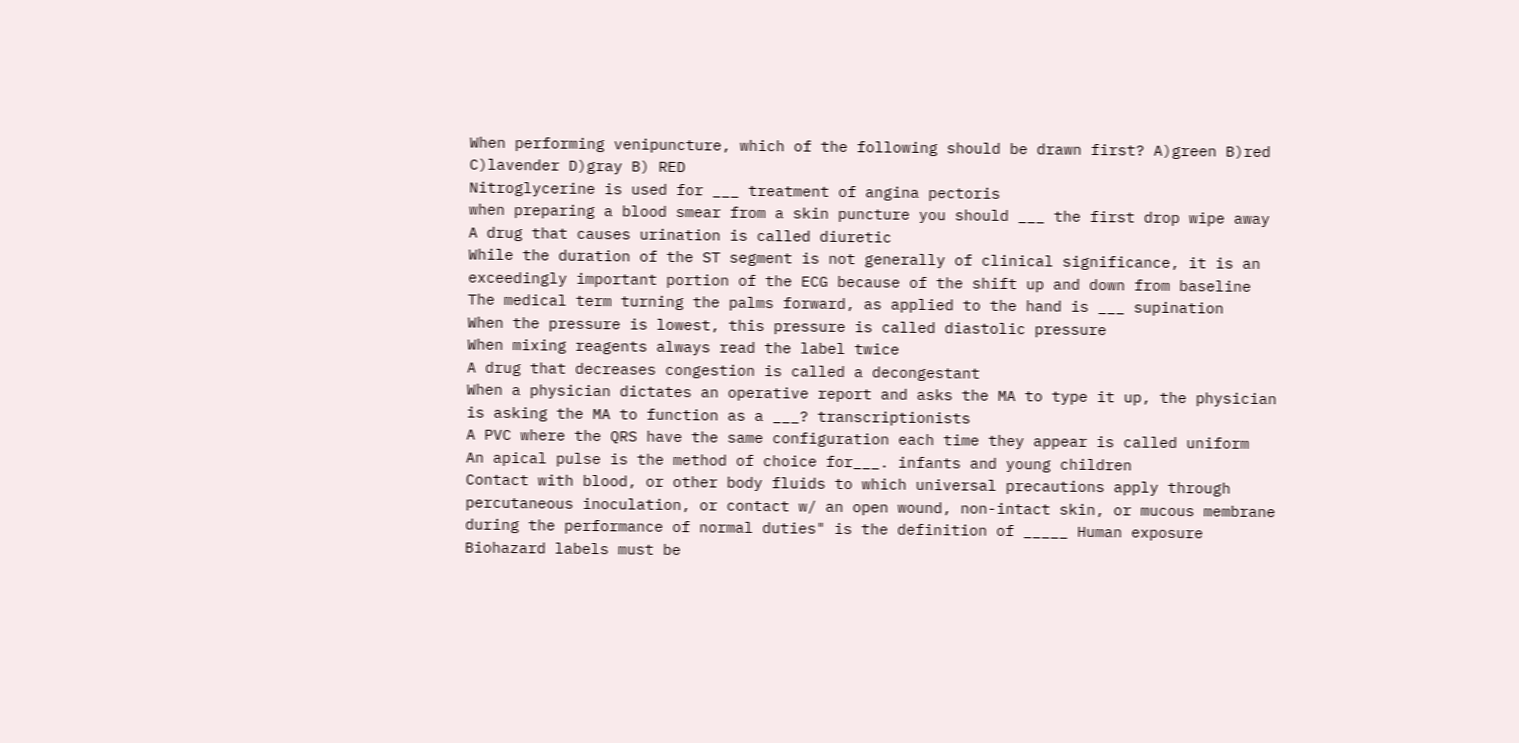When performing venipuncture, which of the following should be drawn first? A)green B)red C)lavender D)gray B) RED
Nitroglycerine is used for ___ treatment of angina pectoris
when preparing a blood smear from a skin puncture you should ___ the first drop wipe away
A drug that causes urination is called diuretic
While the duration of the ST segment is not generally of clinical significance, it is an exceedingly important portion of the ECG because of the shift up and down from baseline
The medical term turning the palms forward, as applied to the hand is ___ supination
When the pressure is lowest, this pressure is called diastolic pressure
When mixing reagents always read the label twice
A drug that decreases congestion is called a decongestant
When a physician dictates an operative report and asks the MA to type it up, the physician is asking the MA to function as a ___? transcriptionists
A PVC where the QRS have the same configuration each time they appear is called uniform
An apical pulse is the method of choice for___. infants and young children
Contact with blood, or other body fluids to which universal precautions apply through percutaneous inoculation, or contact w/ an open wound, non-intact skin, or mucous membrane during the performance of normal duties" is the definition of _____ Human exposure
Biohazard labels must be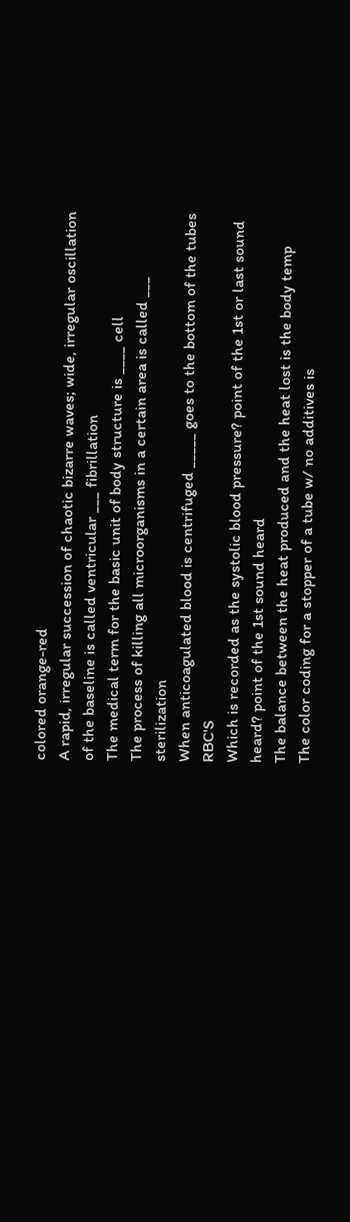colored orange-red
A rapid, irregular succession of chaotic bizarre waves; wide, irregular oscillation of the baseline is called ventricular ___ fibrillation
The medical term for the basic unit of body structure is ____ cell
The process of killing all microorganisms in a certain area is called ___ sterilization
When anticoagulated blood is centrifuged _____ goes to the bottom of the tubes RBC'S
Which is recorded as the systolic blood pressure? point of the 1st or last sound heard? point of the 1st sound heard
The balance between the heat produced and the heat lost is the body temp
The color coding for a stopper of a tube w/ no additives is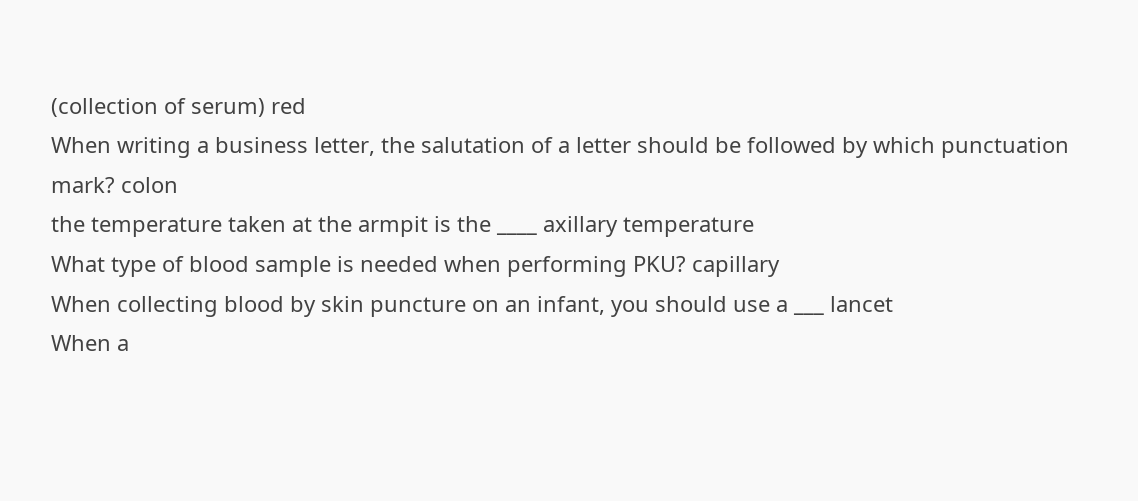(collection of serum) red
When writing a business letter, the salutation of a letter should be followed by which punctuation mark? colon
the temperature taken at the armpit is the ____ axillary temperature
What type of blood sample is needed when performing PKU? capillary
When collecting blood by skin puncture on an infant, you should use a ___ lancet
When a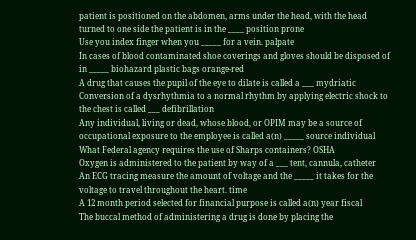patient is positioned on the abdomen, arms under the head, with the head turned to one side the patient is in the ____ position prone
Use you index finger when you _____ for a vein. palpate
In cases of blood contaminated shoe coverings and gloves should be disposed of in _____ biohazard plastic bags orange-red
A drug that causes the pupil of the eye to dilate is called a ___ mydriatic
Conversion of a dysrhythmia to a normal rhythm by applying electric shock to the chest is called ___ defibrillation
Any individual, living or dead, whose blood, or OPIM may be a source of occupational exposure to the employee is called a(n) _____ source individual
What Federal agency requires the use of Sharps containers? OSHA
Oxygen is administered to the patient by way of a ___ tent, cannula, catheter
An ECG tracing measure the amount of voltage and the _____ it takes for the voltage to travel throughout the heart. time
A 12 month period selected for financial purpose is called a(n) year fiscal
The buccal method of administering a drug is done by placing the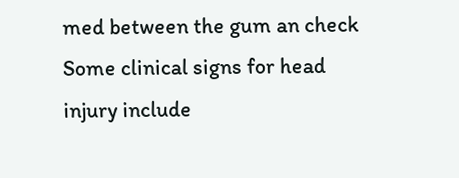med between the gum an check
Some clinical signs for head injury include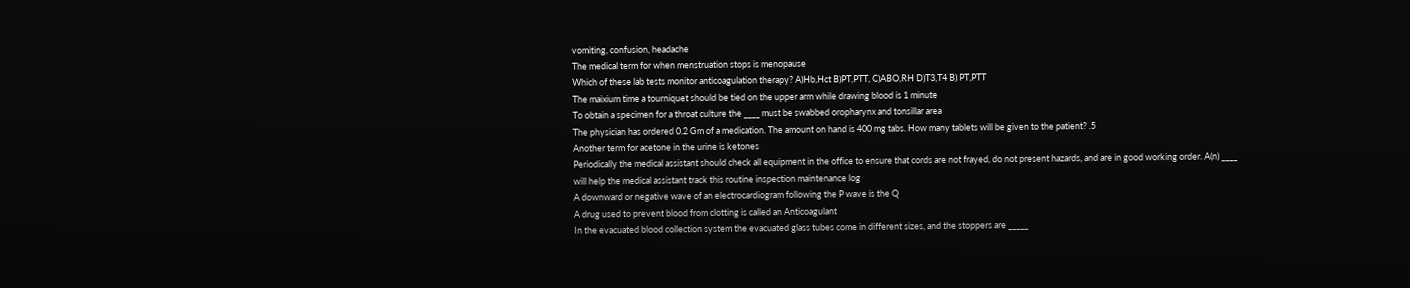vomiting, confusion, headache
The medical term for when menstruation stops is menopause
Which of these lab tests monitor anticoagulation therapy? A)Hb,Hct B)PT,PTT, C)ABO,RH D)T3,T4 B) PT,PTT
The maixium time a tourniquet should be tied on the upper arm while drawing blood is 1 minute
To obtain a specimen for a throat culture the ____ must be swabbed oropharynx and tonsillar area
The physician has ordered 0.2 Gm of a medication. The amount on hand is 400 mg tabs. How many tablets will be given to the patient? .5
Another term for acetone in the urine is ketones
Periodically the medical assistant should check all equipment in the office to ensure that cords are not frayed, do not present hazards, and are in good working order. A(n) ____ will help the medical assistant track this routine inspection maintenance log
A downward or negative wave of an electrocardiogram following the P wave is the Q
A drug used to prevent blood from clotting is called an Anticoagulant
In the evacuated blood collection system the evacuated glass tubes come in different sizes, and the stoppers are _____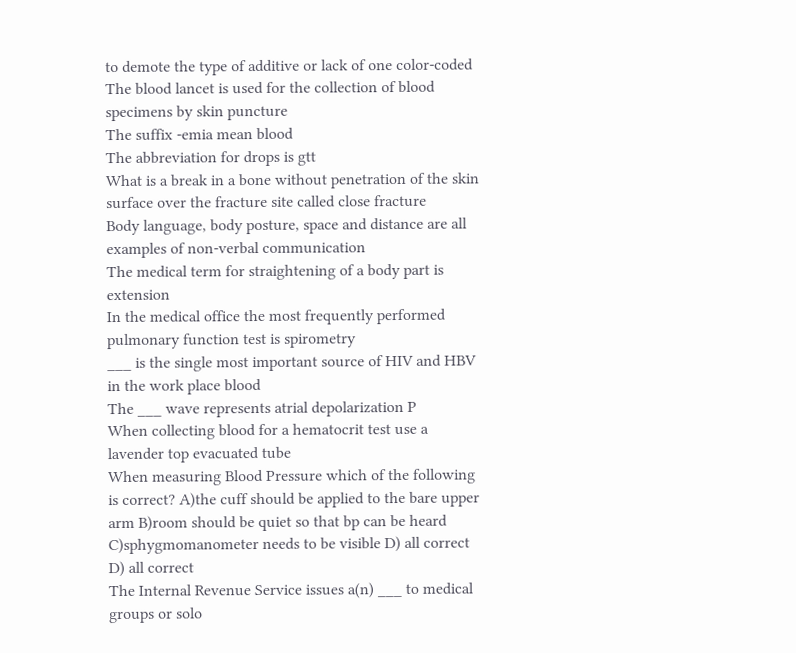to demote the type of additive or lack of one color-coded
The blood lancet is used for the collection of blood specimens by skin puncture
The suffix -emia mean blood
The abbreviation for drops is gtt
What is a break in a bone without penetration of the skin surface over the fracture site called close fracture
Body language, body posture, space and distance are all examples of non-verbal communication
The medical term for straightening of a body part is extension
In the medical office the most frequently performed pulmonary function test is spirometry
___ is the single most important source of HIV and HBV in the work place blood
The ___ wave represents atrial depolarization P
When collecting blood for a hematocrit test use a lavender top evacuated tube
When measuring Blood Pressure which of the following is correct? A)the cuff should be applied to the bare upper arm B)room should be quiet so that bp can be heard C)sphygmomanometer needs to be visible D) all correct D) all correct
The Internal Revenue Service issues a(n) ___ to medical groups or solo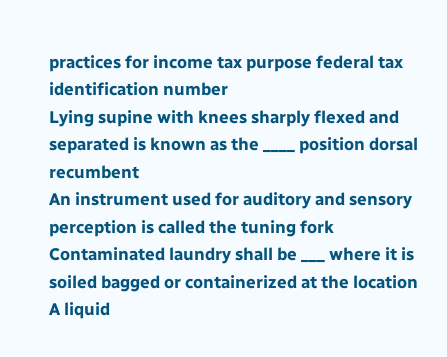practices for income tax purpose federal tax identification number
Lying supine with knees sharply flexed and separated is known as the ____ position dorsal recumbent
An instrument used for auditory and sensory perception is called the tuning fork
Contaminated laundry shall be ___ where it is soiled bagged or containerized at the location
A liquid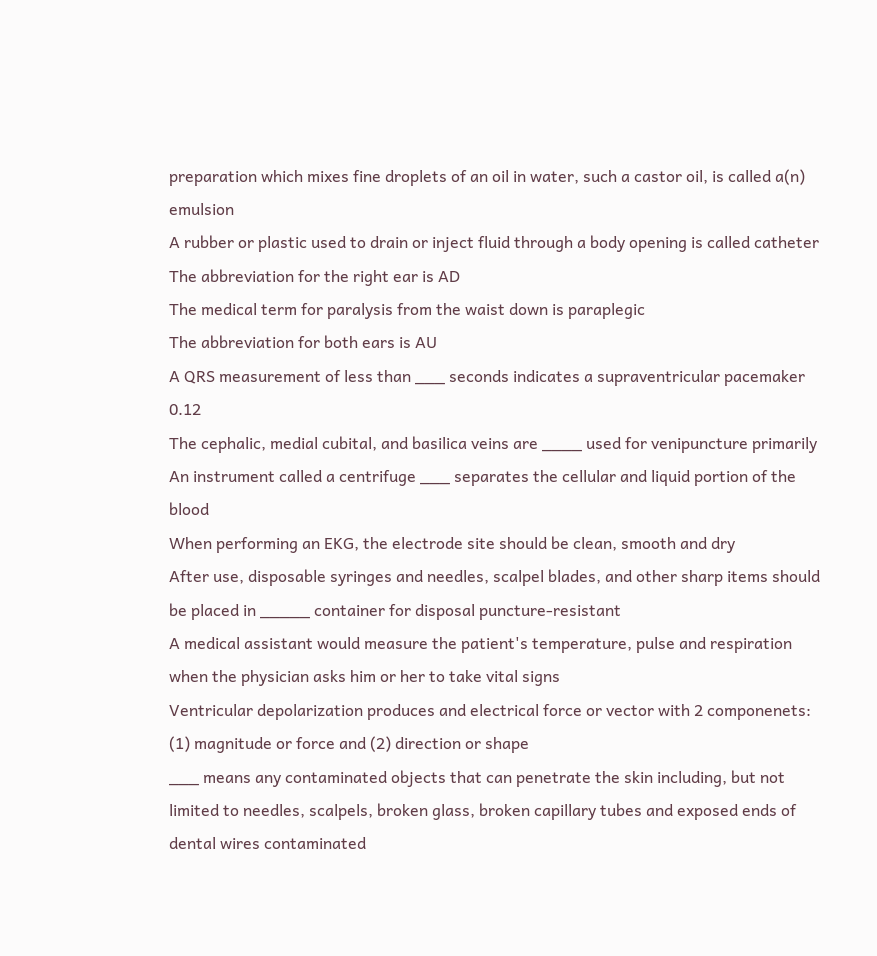preparation which mixes fine droplets of an oil in water, such a castor oil, is called a(n) emulsion
A rubber or plastic used to drain or inject fluid through a body opening is called catheter
The abbreviation for the right ear is AD
The medical term for paralysis from the waist down is paraplegic
The abbreviation for both ears is AU
A QRS measurement of less than ___ seconds indicates a supraventricular pacemaker 0.12
The cephalic, medial cubital, and basilica veins are ____ used for venipuncture primarily
An instrument called a centrifuge ___ separates the cellular and liquid portion of the blood
When performing an EKG, the electrode site should be clean, smooth and dry
After use, disposable syringes and needles, scalpel blades, and other sharp items should be placed in _____ container for disposal puncture-resistant
A medical assistant would measure the patient's temperature, pulse and respiration when the physician asks him or her to take vital signs
Ventricular depolarization produces and electrical force or vector with 2 componenets: (1) magnitude or force and (2) direction or shape
___ means any contaminated objects that can penetrate the skin including, but not limited to needles, scalpels, broken glass, broken capillary tubes and exposed ends of dental wires contaminated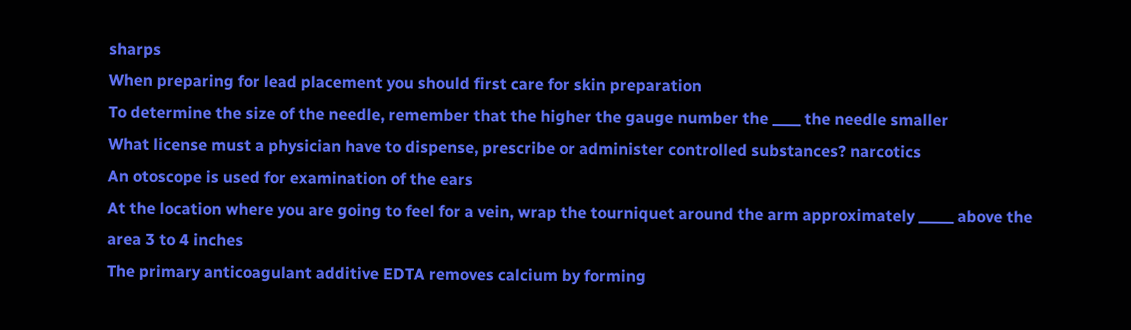sharps
When preparing for lead placement you should first care for skin preparation
To determine the size of the needle, remember that the higher the gauge number the ____ the needle smaller
What license must a physician have to dispense, prescribe or administer controlled substances? narcotics
An otoscope is used for examination of the ears
At the location where you are going to feel for a vein, wrap the tourniquet around the arm approximately _____ above the area 3 to 4 inches
The primary anticoagulant additive EDTA removes calcium by forming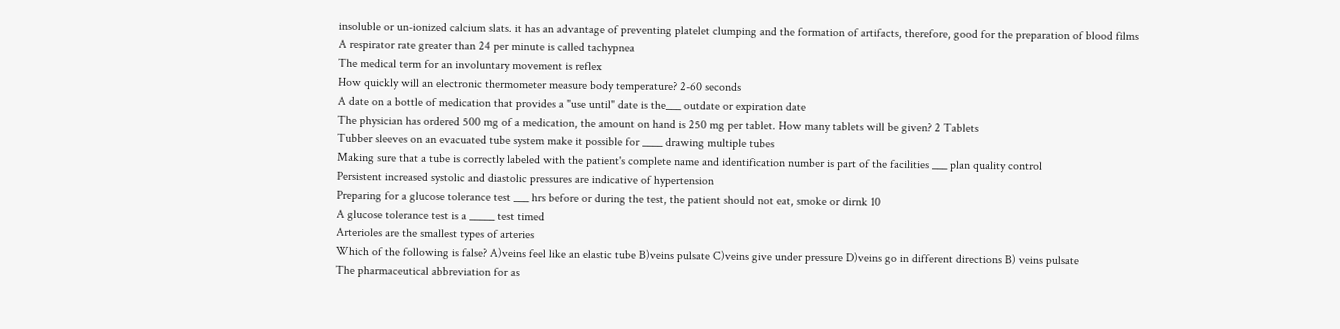insoluble or un-ionized calcium slats. it has an advantage of preventing platelet clumping and the formation of artifacts, therefore, good for the preparation of blood films
A respirator rate greater than 24 per minute is called tachypnea
The medical term for an involuntary movement is reflex
How quickly will an electronic thermometer measure body temperature? 2-60 seconds
A date on a bottle of medication that provides a "use until" date is the___ outdate or expiration date
The physician has ordered 500 mg of a medication, the amount on hand is 250 mg per tablet. How many tablets will be given? 2 Tablets
Tubber sleeves on an evacuated tube system make it possible for ____ drawing multiple tubes
Making sure that a tube is correctly labeled with the patient's complete name and identification number is part of the facilities ___ plan quality control
Persistent increased systolic and diastolic pressures are indicative of hypertension
Preparing for a glucose tolerance test ___ hrs before or during the test, the patient should not eat, smoke or dirnk 10
A glucose tolerance test is a _____ test timed
Arterioles are the smallest types of arteries
Which of the following is false? A)veins feel like an elastic tube B)veins pulsate C)veins give under pressure D)veins go in different directions B) veins pulsate
The pharmaceutical abbreviation for as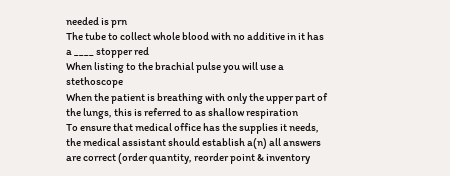needed is prn
The tube to collect whole blood with no additive in it has a ____ stopper red
When listing to the brachial pulse you will use a stethoscope
When the patient is breathing with only the upper part of the lungs, this is referred to as shallow respiration
To ensure that medical office has the supplies it needs, the medical assistant should establish a(n) all answers are correct (order quantity, reorder point & inventory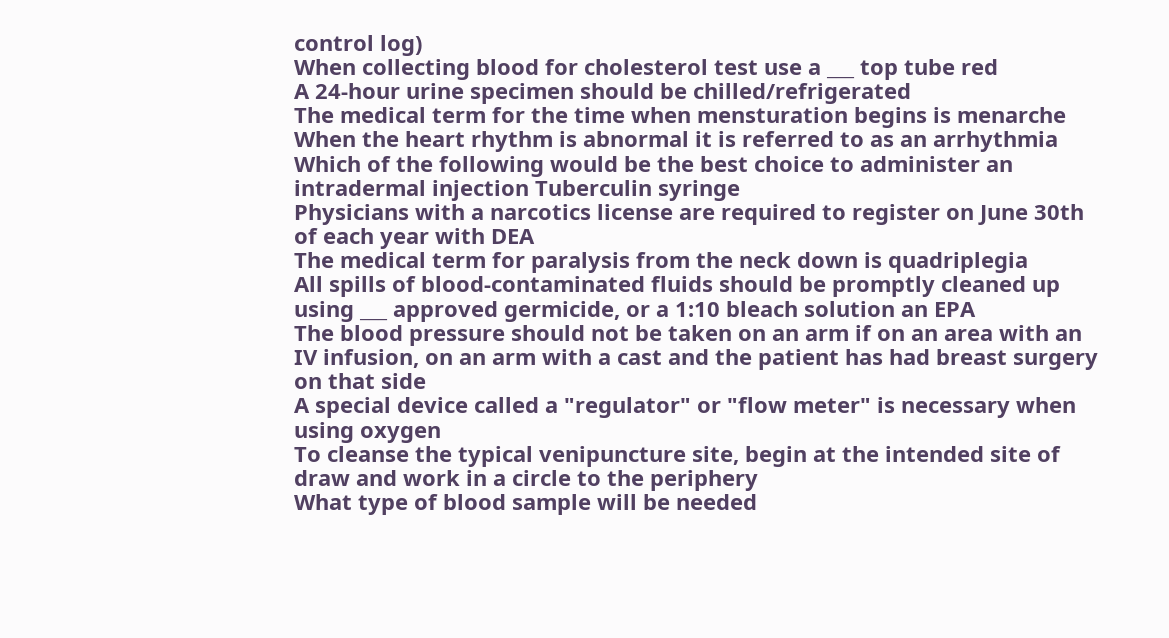control log)
When collecting blood for cholesterol test use a ___ top tube red
A 24-hour urine specimen should be chilled/refrigerated
The medical term for the time when mensturation begins is menarche
When the heart rhythm is abnormal it is referred to as an arrhythmia
Which of the following would be the best choice to administer an intradermal injection Tuberculin syringe
Physicians with a narcotics license are required to register on June 30th of each year with DEA
The medical term for paralysis from the neck down is quadriplegia
All spills of blood-contaminated fluids should be promptly cleaned up using ___ approved germicide, or a 1:10 bleach solution an EPA
The blood pressure should not be taken on an arm if on an area with an IV infusion, on an arm with a cast and the patient has had breast surgery on that side
A special device called a "regulator" or "flow meter" is necessary when using oxygen
To cleanse the typical venipuncture site, begin at the intended site of draw and work in a circle to the periphery
What type of blood sample will be needed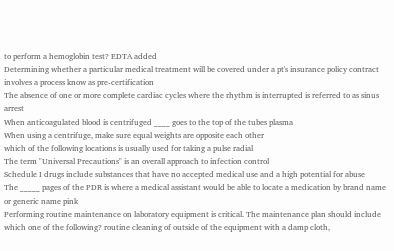to perform a hemoglobin test? EDTA added
Determining whether a particular medical treatment will be covered under a pt's insurance policy contract involves a process know as pre-certification
The absence of one or more complete cardiac cycles where the rhythm is interrupted is referred to as sinus arrest
When anticoagulated blood is centrifuged ____ goes to the top of the tubes plasma
When using a centrifuge, make sure equal weights are opposite each other
which of the following locations is usually used for taking a pulse radial
The term "Universal Precautions" is an overall approach to infection control
Schedule I drugs include substances that have no accepted medical use and a high potential for abuse
The _____ pages of the PDR is where a medical assistant would be able to locate a medication by brand name or generic name pink
Performing routine maintenance on laboratory equipment is critical. The maintenance plan should include which one of the following? routine cleaning of outside of the equipment with a damp cloth,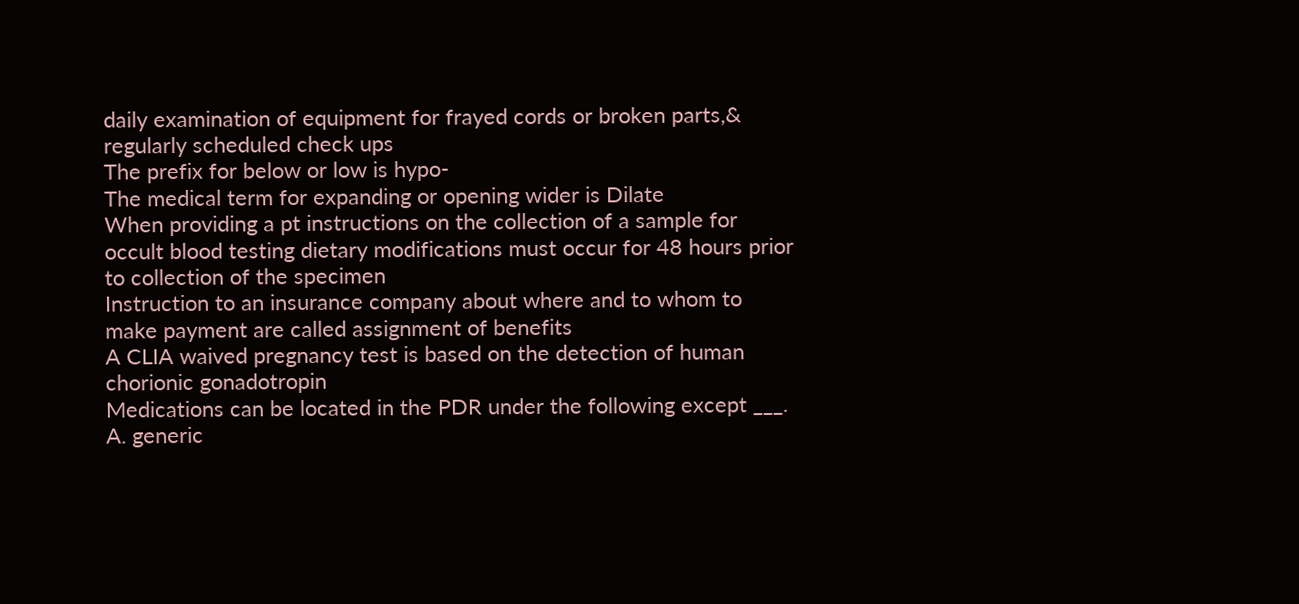daily examination of equipment for frayed cords or broken parts,& regularly scheduled check ups
The prefix for below or low is hypo-
The medical term for expanding or opening wider is Dilate
When providing a pt instructions on the collection of a sample for occult blood testing dietary modifications must occur for 48 hours prior to collection of the specimen
Instruction to an insurance company about where and to whom to make payment are called assignment of benefits
A CLIA waived pregnancy test is based on the detection of human chorionic gonadotropin
Medications can be located in the PDR under the following except ___. A. generic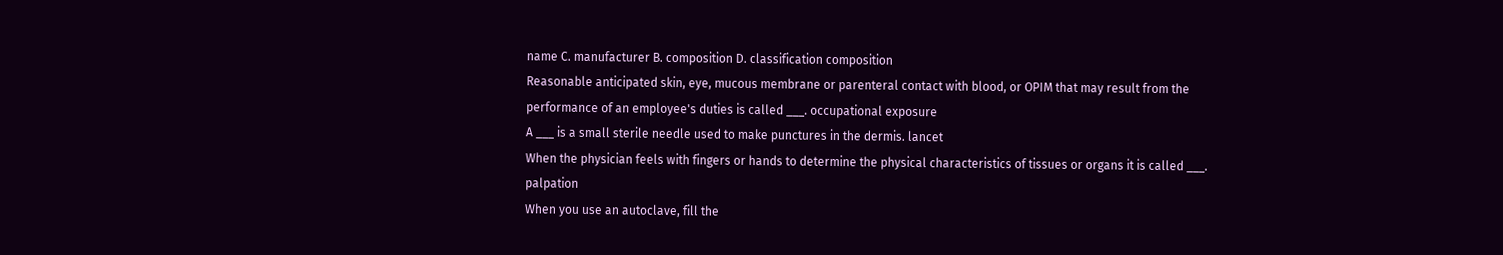name C. manufacturer B. composition D. classification composition
Reasonable anticipated skin, eye, mucous membrane or parenteral contact with blood, or OPIM that may result from the performance of an employee's duties is called ___. occupational exposure
A ___ is a small sterile needle used to make punctures in the dermis. lancet
When the physician feels with fingers or hands to determine the physical characteristics of tissues or organs it is called ___. palpation
When you use an autoclave, fill the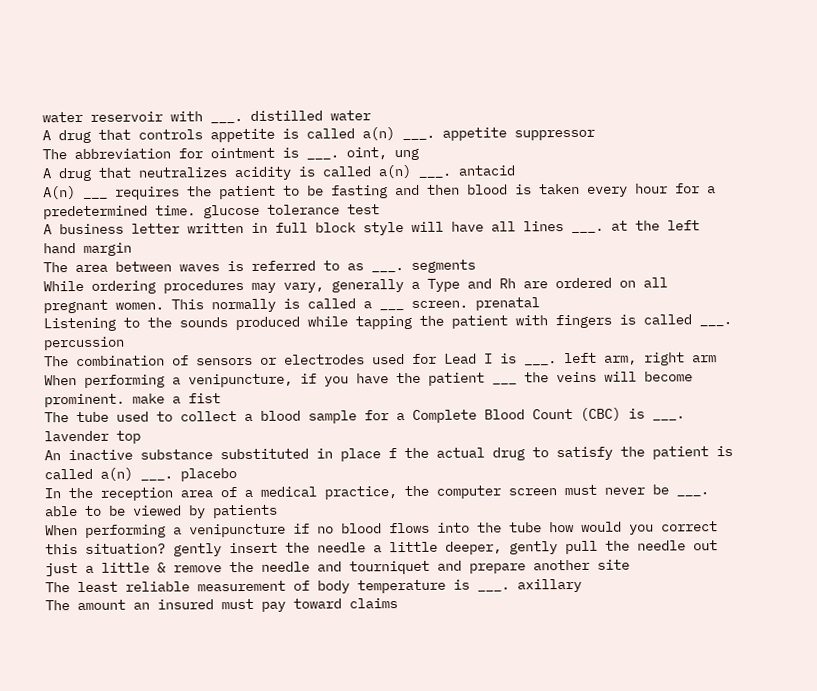water reservoir with ___. distilled water
A drug that controls appetite is called a(n) ___. appetite suppressor
The abbreviation for ointment is ___. oint, ung
A drug that neutralizes acidity is called a(n) ___. antacid
A(n) ___ requires the patient to be fasting and then blood is taken every hour for a predetermined time. glucose tolerance test
A business letter written in full block style will have all lines ___. at the left hand margin
The area between waves is referred to as ___. segments
While ordering procedures may vary, generally a Type and Rh are ordered on all pregnant women. This normally is called a ___ screen. prenatal
Listening to the sounds produced while tapping the patient with fingers is called ___. percussion
The combination of sensors or electrodes used for Lead I is ___. left arm, right arm
When performing a venipuncture, if you have the patient ___ the veins will become prominent. make a fist
The tube used to collect a blood sample for a Complete Blood Count (CBC) is ___. lavender top
An inactive substance substituted in place f the actual drug to satisfy the patient is called a(n) ___. placebo
In the reception area of a medical practice, the computer screen must never be ___. able to be viewed by patients
When performing a venipuncture if no blood flows into the tube how would you correct this situation? gently insert the needle a little deeper, gently pull the needle out just a little & remove the needle and tourniquet and prepare another site
The least reliable measurement of body temperature is ___. axillary
The amount an insured must pay toward claims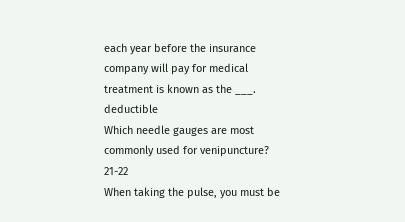each year before the insurance company will pay for medical treatment is known as the ___. deductible
Which needle gauges are most commonly used for venipuncture? 21-22
When taking the pulse, you must be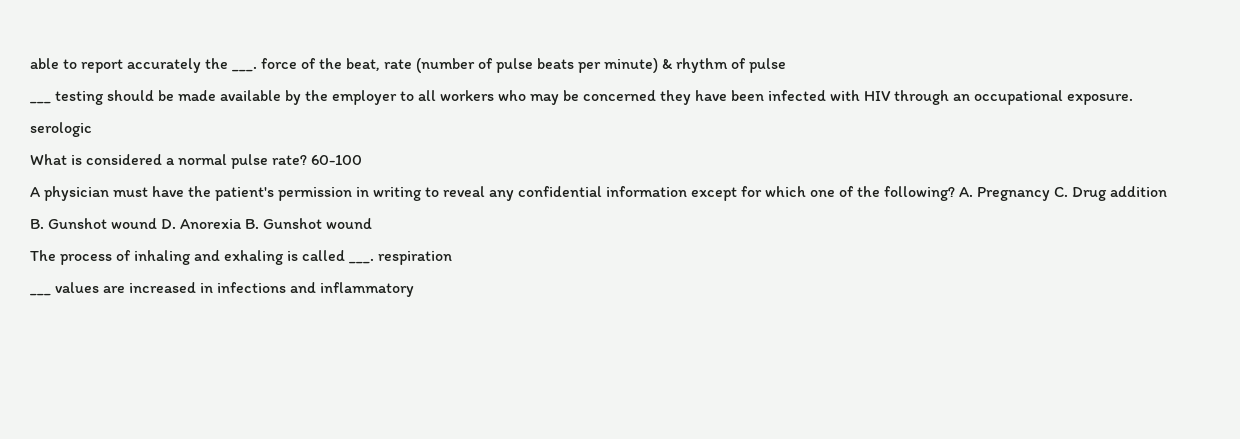able to report accurately the ___. force of the beat, rate (number of pulse beats per minute) & rhythm of pulse
___ testing should be made available by the employer to all workers who may be concerned they have been infected with HIV through an occupational exposure. serologic
What is considered a normal pulse rate? 60-100
A physician must have the patient's permission in writing to reveal any confidential information except for which one of the following? A. Pregnancy C. Drug addition B. Gunshot wound D. Anorexia B. Gunshot wound
The process of inhaling and exhaling is called ___. respiration
___ values are increased in infections and inflammatory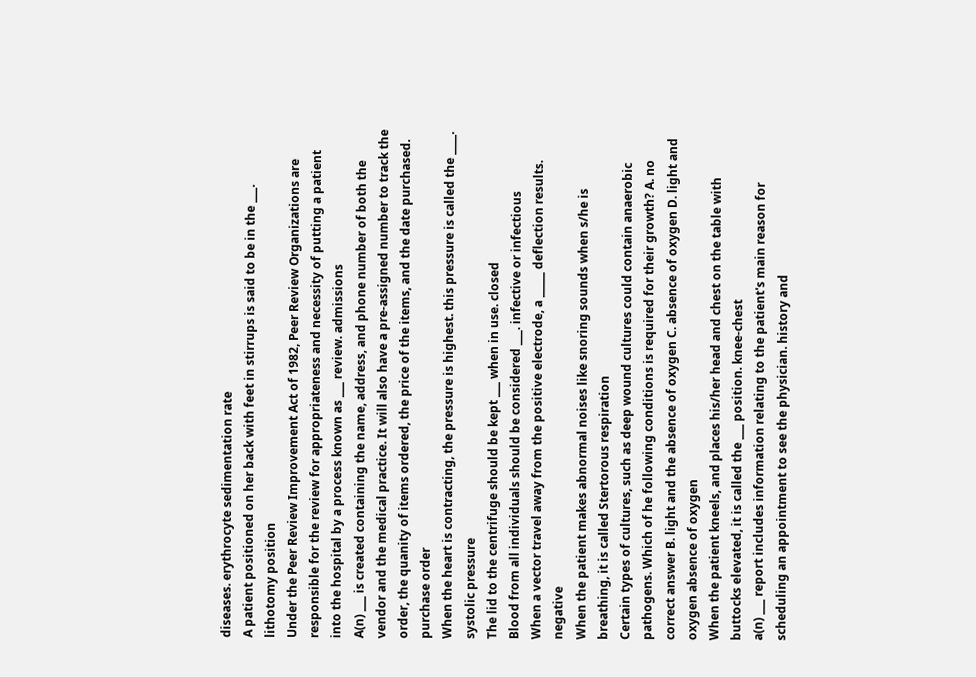diseases. erythrocyte sedimentation rate
A patient positioned on her back with feet in stirrups is said to be in the ___. lithotomy position
Under the Peer Review Improvement Act of 1982, Peer Review Organizations are responsible for the review for appropriateness and necessity of putting a patient into the hospital by a process known as ___ review. admissions
A(n) ___ is created containing the name, address, and phone number of both the vendor and the medical practice. It will also have a pre-assigned number to track the order, the quanity of items ordered, the price of the items, and the date purchased. purchase order
When the heart is contracting, the pressure is highest. this pressure is called the ____. systolic pressure
The lid to the centrifuge should be kept ___ when in use. closed
Blood from all individuals should be considered ___. infective or infectious
When a vector travel away from the positive electrode, a _____ deflection results. negative
When the patient makes abnormal noises like snoring sounds when s/he is breathing, it is called Stertorous respiration
Certain types of cultures, such as deep wound cultures could contain anaerobic pathogens. Which of he following conditions is required for their growth? A. no correct answer B. light and the absence of oxygen C. absence of oxygen D. light and oxygen absence of oxygen
When the patient kneels, and places his/her head and chest on the table with buttocks elevated, it is called the ___ position. knee-chest
a(n) ___ report includes information relating to the patient's main reason for scheduling an appointment to see the physician. history and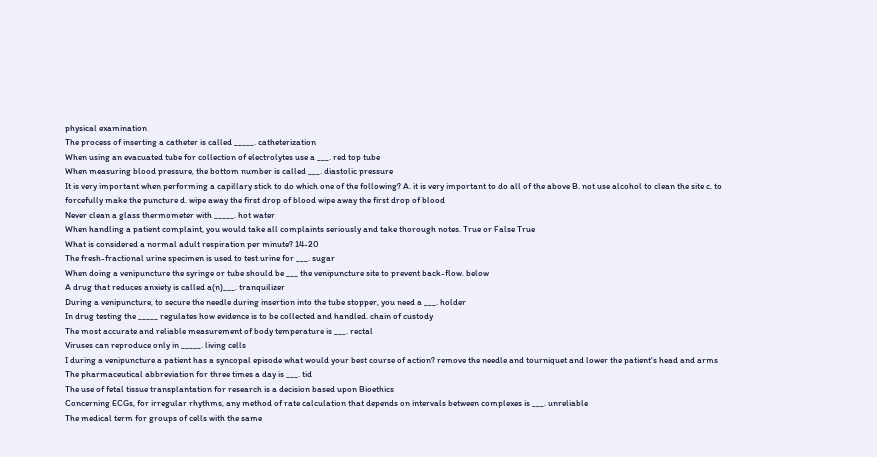physical examination
The process of inserting a catheter is called _____. catheterization
When using an evacuated tube for collection of electrolytes use a ___. red top tube
When measuring blood pressure, the bottom number is called ___. diastolic pressure
It is very important when performing a capillary stick to do which one of the following? A. it is very important to do all of the above B. not use alcohol to clean the site c. to forcefully make the puncture d. wipe away the first drop of blood wipe away the first drop of blood
Never clean a glass thermometer with _____. hot water
When handling a patient complaint, you would take all complaints seriously and take thorough notes. True or False True
What is considered a normal adult respiration per minute? 14-20
The fresh-fractional urine specimen is used to test urine for ___. sugar
When doing a venipuncture the syringe or tube should be ___ the venipuncture site to prevent back-flow. below
A drug that reduces anxiety is called a(n)___. tranquilizer
During a venipuncture, to secure the needle during insertion into the tube stopper, you need a ___. holder
In drug testing the _____ regulates how evidence is to be collected and handled. chain of custody
The most accurate and reliable measurement of body temperature is ___. rectal
Viruses can reproduce only in _____. living cells
I during a venipuncture a patient has a syncopal episode what would your best course of action? remove the needle and tourniquet and lower the patient's head and arms
The pharmaceutical abbreviation for three times a day is ___. tid
The use of fetal tissue transplantation for research is a decision based upon Bioethics
Concerning ECGs, for irregular rhythms, any method of rate calculation that depends on intervals between complexes is ___. unreliable
The medical term for groups of cells with the same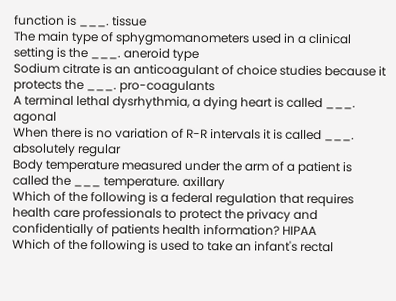function is ___. tissue
The main type of sphygmomanometers used in a clinical setting is the ___. aneroid type
Sodium citrate is an anticoagulant of choice studies because it protects the ___. pro-coagulants
A terminal lethal dysrhythmia, a dying heart is called ___. agonal
When there is no variation of R-R intervals it is called ___. absolutely regular
Body temperature measured under the arm of a patient is called the ___ temperature. axillary
Which of the following is a federal regulation that requires health care professionals to protect the privacy and confidentially of patients health information? HIPAA
Which of the following is used to take an infant's rectal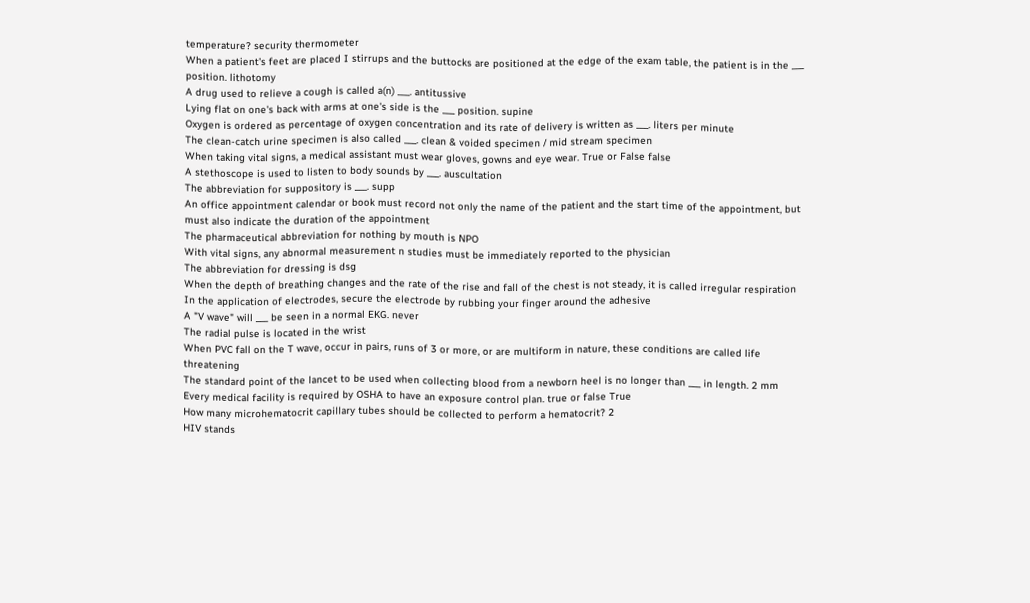temperature? security thermometer
When a patient's feet are placed I stirrups and the buttocks are positioned at the edge of the exam table, the patient is in the ___ position. lithotomy
A drug used to relieve a cough is called a(n) ___. antitussive
Lying flat on one's back with arms at one's side is the ___ position. supine
Oxygen is ordered as percentage of oxygen concentration and its rate of delivery is written as ___. liters per minute
The clean-catch urine specimen is also called ___. clean & voided specimen / mid stream specimen
When taking vital signs, a medical assistant must wear gloves, gowns and eye wear. True or False false
A stethoscope is used to listen to body sounds by ___. auscultation
The abbreviation for suppository is ___. supp
An office appointment calendar or book must record not only the name of the patient and the start time of the appointment, but must also indicate the duration of the appointment
The pharmaceutical abbreviation for nothing by mouth is NPO
With vital signs, any abnormal measurement n studies must be immediately reported to the physician
The abbreviation for dressing is dsg
When the depth of breathing changes and the rate of the rise and fall of the chest is not steady, it is called irregular respiration
In the application of electrodes, secure the electrode by rubbing your finger around the adhesive
A "V wave" will ___ be seen in a normal EKG. never
The radial pulse is located in the wrist
When PVC fall on the T wave, occur in pairs, runs of 3 or more, or are multiform in nature, these conditions are called life threatening
The standard point of the lancet to be used when collecting blood from a newborn heel is no longer than ___ in length. 2 mm
Every medical facility is required by OSHA to have an exposure control plan. true or false True
How many microhematocrit capillary tubes should be collected to perform a hematocrit? 2
HIV stands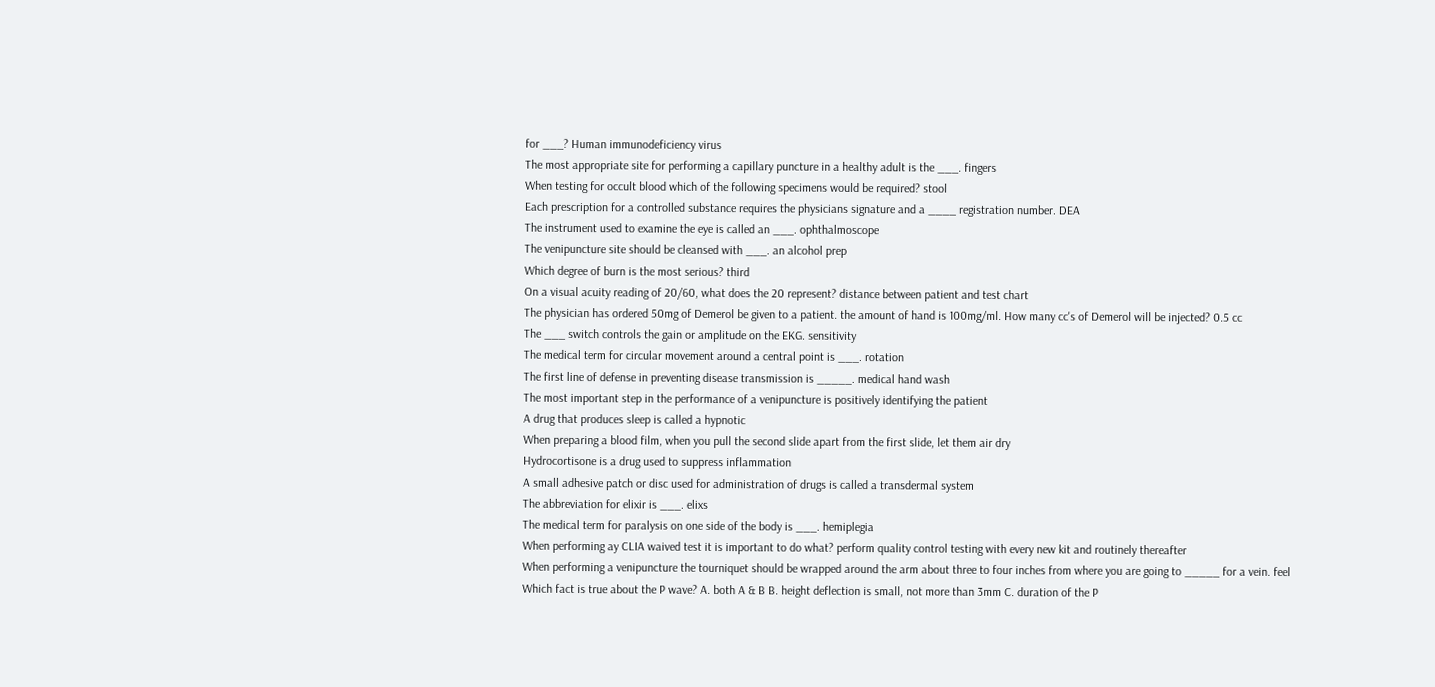for ___? Human immunodeficiency virus
The most appropriate site for performing a capillary puncture in a healthy adult is the ___. fingers
When testing for occult blood which of the following specimens would be required? stool
Each prescription for a controlled substance requires the physicians signature and a ____ registration number. DEA
The instrument used to examine the eye is called an ___. ophthalmoscope
The venipuncture site should be cleansed with ___. an alcohol prep
Which degree of burn is the most serious? third
On a visual acuity reading of 20/60, what does the 20 represent? distance between patient and test chart
The physician has ordered 50mg of Demerol be given to a patient. the amount of hand is 100mg/ml. How many cc's of Demerol will be injected? 0.5 cc
The ___ switch controls the gain or amplitude on the EKG. sensitivity
The medical term for circular movement around a central point is ___. rotation
The first line of defense in preventing disease transmission is _____. medical hand wash
The most important step in the performance of a venipuncture is positively identifying the patient
A drug that produces sleep is called a hypnotic
When preparing a blood film, when you pull the second slide apart from the first slide, let them air dry
Hydrocortisone is a drug used to suppress inflammation
A small adhesive patch or disc used for administration of drugs is called a transdermal system
The abbreviation for elixir is ___. elixs
The medical term for paralysis on one side of the body is ___. hemiplegia
When performing ay CLIA waived test it is important to do what? perform quality control testing with every new kit and routinely thereafter
When performing a venipuncture the tourniquet should be wrapped around the arm about three to four inches from where you are going to _____ for a vein. feel
Which fact is true about the P wave? A. both A & B B. height deflection is small, not more than 3mm C. duration of the P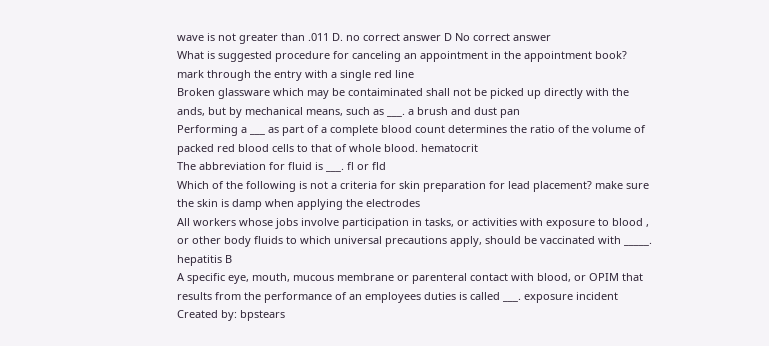wave is not greater than .011 D. no correct answer D No correct answer
What is suggested procedure for canceling an appointment in the appointment book? mark through the entry with a single red line
Broken glassware which may be contaiminated shall not be picked up directly with the ands, but by mechanical means, such as ___. a brush and dust pan
Performing a ___ as part of a complete blood count determines the ratio of the volume of packed red blood cells to that of whole blood. hematocrit
The abbreviation for fluid is ___. fl or fld
Which of the following is not a criteria for skin preparation for lead placement? make sure the skin is damp when applying the electrodes
All workers whose jobs involve participation in tasks, or activities with exposure to blood , or other body fluids to which universal precautions apply, should be vaccinated with _____. hepatitis B
A specific eye, mouth, mucous membrane or parenteral contact with blood, or OPIM that results from the performance of an employees duties is called ___. exposure incident
Created by: bpstears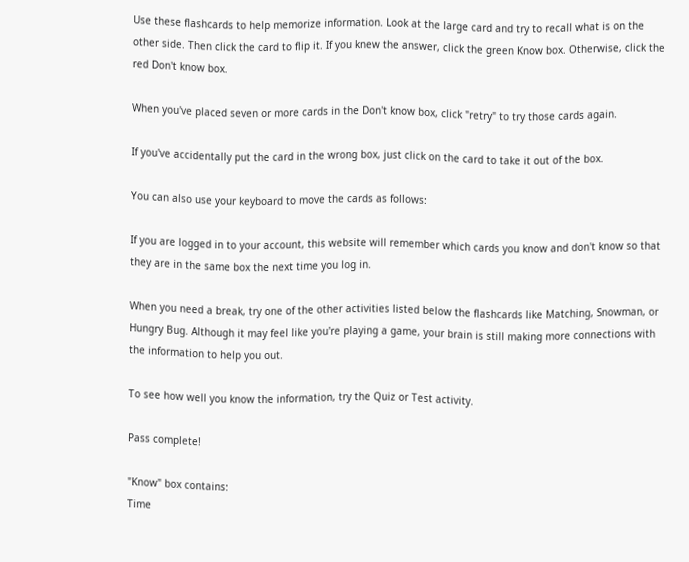Use these flashcards to help memorize information. Look at the large card and try to recall what is on the other side. Then click the card to flip it. If you knew the answer, click the green Know box. Otherwise, click the red Don't know box.

When you've placed seven or more cards in the Don't know box, click "retry" to try those cards again.

If you've accidentally put the card in the wrong box, just click on the card to take it out of the box.

You can also use your keyboard to move the cards as follows:

If you are logged in to your account, this website will remember which cards you know and don't know so that they are in the same box the next time you log in.

When you need a break, try one of the other activities listed below the flashcards like Matching, Snowman, or Hungry Bug. Although it may feel like you're playing a game, your brain is still making more connections with the information to help you out.

To see how well you know the information, try the Quiz or Test activity.

Pass complete!

"Know" box contains:
Time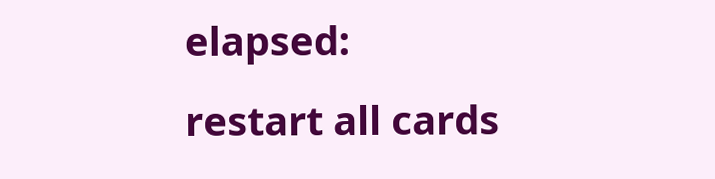elapsed:
restart all cards